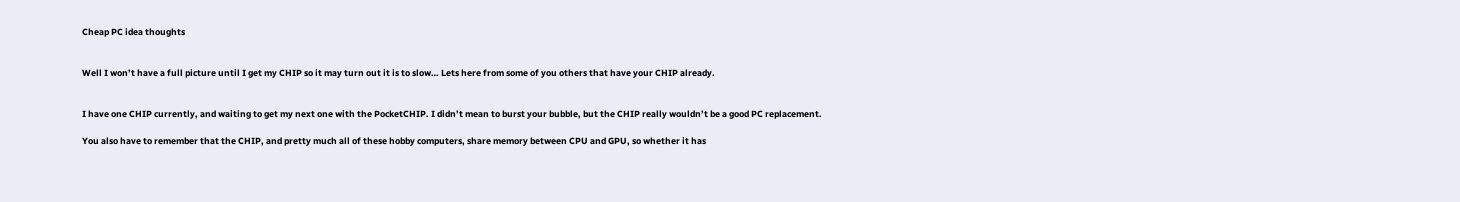Cheap PC idea thoughts


Well I won’t have a full picture until I get my CHIP so it may turn out it is to slow… Lets here from some of you others that have your CHIP already.


I have one CHIP currently, and waiting to get my next one with the PocketCHIP. I didn’t mean to burst your bubble, but the CHIP really wouldn’t be a good PC replacement.

You also have to remember that the CHIP, and pretty much all of these hobby computers, share memory between CPU and GPU, so whether it has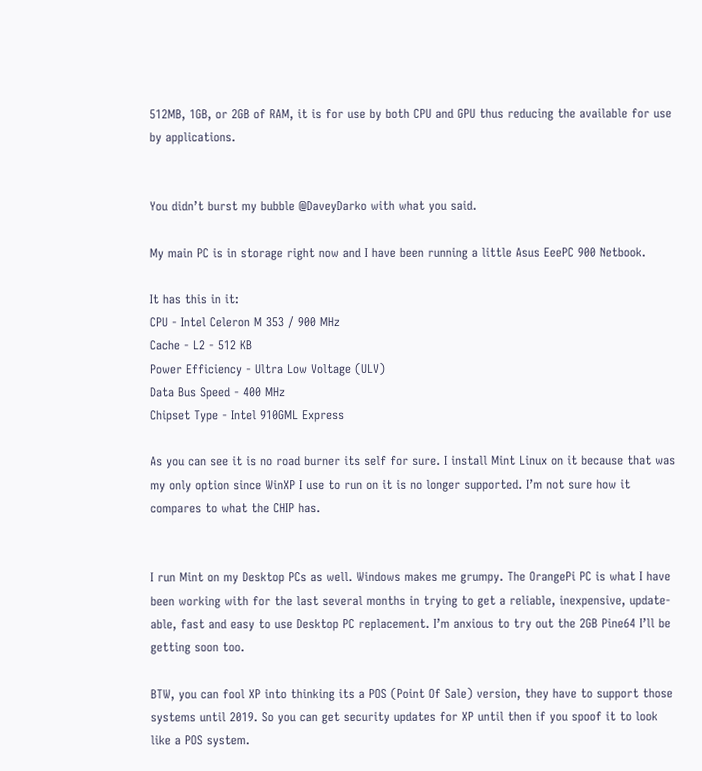512MB, 1GB, or 2GB of RAM, it is for use by both CPU and GPU thus reducing the available for use by applications.


You didn’t burst my bubble @DaveyDarko with what you said.

My main PC is in storage right now and I have been running a little Asus EeePC 900 Netbook.

It has this in it:
CPU - Intel Celeron M 353 / 900 MHz
Cache - L2 - 512 KB
Power Efficiency - Ultra Low Voltage (ULV)
Data Bus Speed - 400 MHz
Chipset Type - Intel 910GML Express

As you can see it is no road burner its self for sure. I install Mint Linux on it because that was my only option since WinXP I use to run on it is no longer supported. I’m not sure how it compares to what the CHIP has.


I run Mint on my Desktop PCs as well. Windows makes me grumpy. The OrangePi PC is what I have been working with for the last several months in trying to get a reliable, inexpensive, update-able, fast and easy to use Desktop PC replacement. I’m anxious to try out the 2GB Pine64 I’ll be getting soon too.

BTW, you can fool XP into thinking its a POS (Point Of Sale) version, they have to support those systems until 2019. So you can get security updates for XP until then if you spoof it to look like a POS system.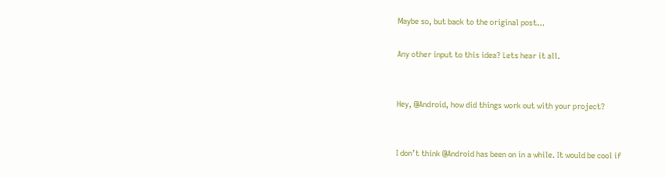Maybe so, but back to the original post…

Any other input to this idea? Lets hear it all.


Hey, @Android, how did things work out with your project?


I don’t think @Android has been on in a while. It would be cool if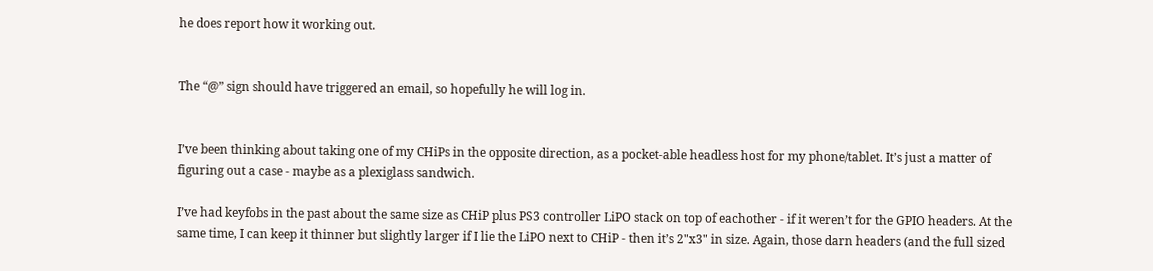he does report how it working out.


The “@” sign should have triggered an email, so hopefully he will log in.


I’ve been thinking about taking one of my CHiPs in the opposite direction, as a pocket-able headless host for my phone/tablet. It’s just a matter of figuring out a case - maybe as a plexiglass sandwich.

I’ve had keyfobs in the past about the same size as CHiP plus PS3 controller LiPO stack on top of eachother - if it weren’t for the GPIO headers. At the same time, I can keep it thinner but slightly larger if I lie the LiPO next to CHiP - then it’s 2"x3" in size. Again, those darn headers (and the full sized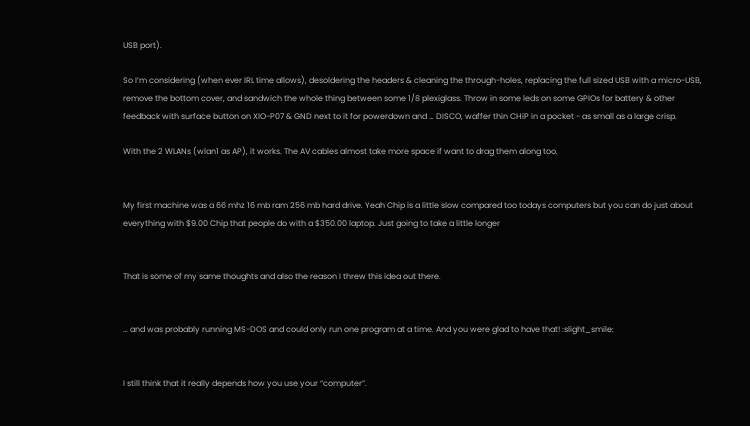USB port).

So I’m considering (when ever IRL time allows), desoldering the headers & cleaning the through-holes, replacing the full sized USB with a micro-USB, remove the bottom cover, and sandwich the whole thing between some 1/8 plexiglass. Throw in some leds on some GPIOs for battery & other feedback with surface button on XIO-P07 & GND next to it for powerdown and … DISCO, waffer thin CHiP in a pocket - as small as a large crisp.

With the 2 WLANs (wlan1 as AP), it works. The AV cables almost take more space if want to drag them along too.


My first machine was a 66 mhz 16 mb ram 256 mb hard drive. Yeah Chip is a little slow compared too todays computers but you can do just about everything with $9.00 Chip that people do with a $350.00 laptop. Just going to take a little longer


That is some of my same thoughts and also the reason I threw this idea out there.


… and was probably running MS-DOS and could only run one program at a time. And you were glad to have that! :slight_smile:


I still think that it really depends how you use your “computer”.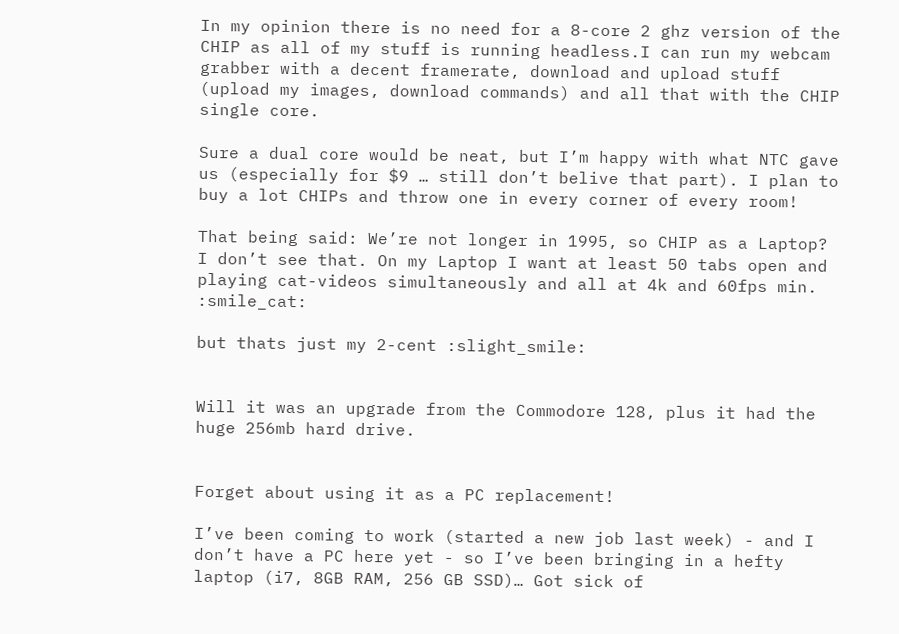In my opinion there is no need for a 8-core 2 ghz version of the CHIP as all of my stuff is running headless.I can run my webcam grabber with a decent framerate, download and upload stuff (upload my images, download commands) and all that with the CHIP single core.

Sure a dual core would be neat, but I’m happy with what NTC gave us (especially for $9 … still don’t belive that part). I plan to buy a lot CHIPs and throw one in every corner of every room!

That being said: We’re not longer in 1995, so CHIP as a Laptop? I don’t see that. On my Laptop I want at least 50 tabs open and playing cat-videos simultaneously and all at 4k and 60fps min. :smile_cat:

but thats just my 2-cent :slight_smile:


Will it was an upgrade from the Commodore 128, plus it had the huge 256mb hard drive.


Forget about using it as a PC replacement!

I’ve been coming to work (started a new job last week) - and I don’t have a PC here yet - so I’ve been bringing in a hefty laptop (i7, 8GB RAM, 256 GB SSD)… Got sick of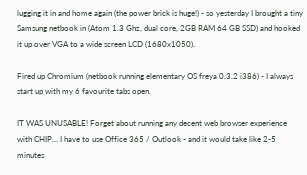lugging it in and home again (the power brick is huge!) - so yesterday I brought a tiny Samsung netbook in (Atom 1.3 Ghz, dual core, 2GB RAM 64 GB SSD) and hooked it up over VGA to a wide screen LCD (1680x1050).

Fired up Chromium (netbook running elementary OS freya 0.3.2 i386) - I always start up with my 6 favourite tabs open.

IT WAS UNUSABLE! Forget about running any decent web browser experience with CHIP… I have to use Office 365 / Outlook - and it would take like 2-5 minutes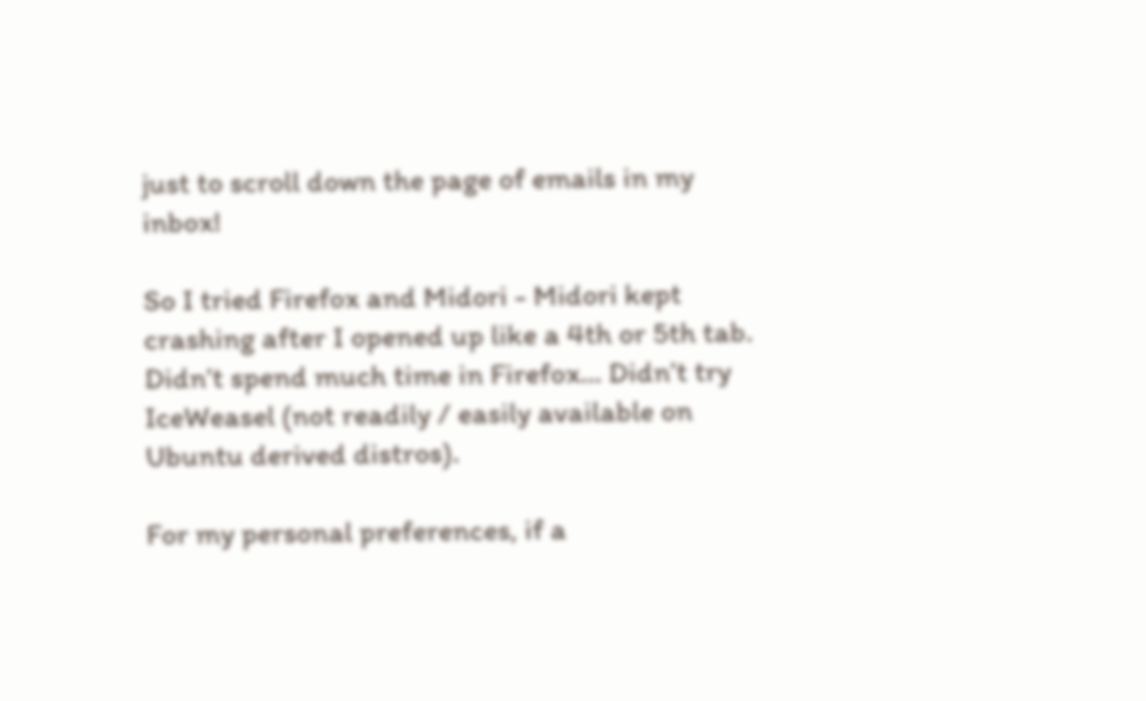just to scroll down the page of emails in my inbox!

So I tried Firefox and Midori - Midori kept crashing after I opened up like a 4th or 5th tab. Didn’t spend much time in Firefox… Didn’t try IceWeasel (not readily / easily available on Ubuntu derived distros).

For my personal preferences, if a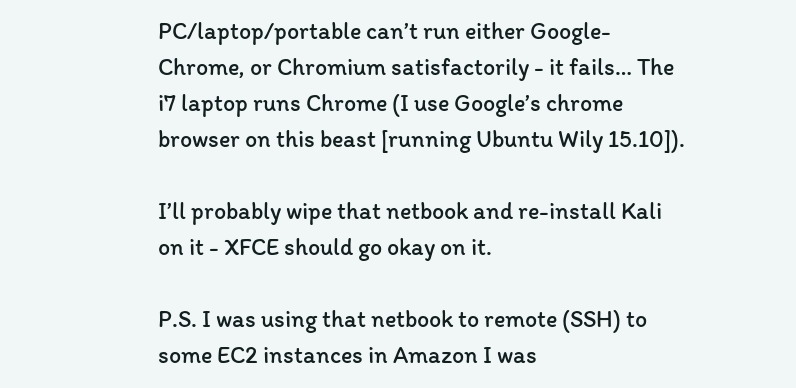PC/laptop/portable can’t run either Google-Chrome, or Chromium satisfactorily - it fails… The i7 laptop runs Chrome (I use Google’s chrome browser on this beast [running Ubuntu Wily 15.10]).

I’ll probably wipe that netbook and re-install Kali on it - XFCE should go okay on it.

P.S. I was using that netbook to remote (SSH) to some EC2 instances in Amazon I was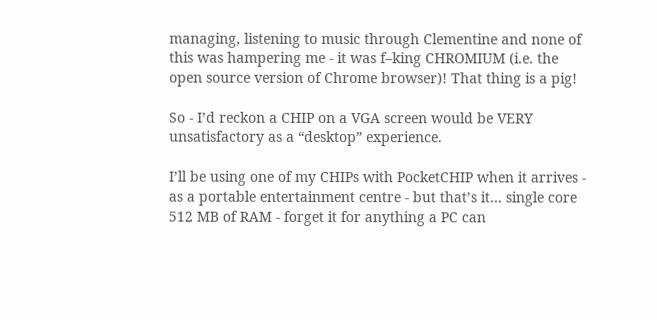managing, listening to music through Clementine and none of this was hampering me - it was f–king CHROMIUM (i.e. the open source version of Chrome browser)! That thing is a pig!

So - I’d reckon a CHIP on a VGA screen would be VERY unsatisfactory as a “desktop” experience.

I’ll be using one of my CHIPs with PocketCHIP when it arrives - as a portable entertainment centre - but that’s it… single core 512 MB of RAM - forget it for anything a PC can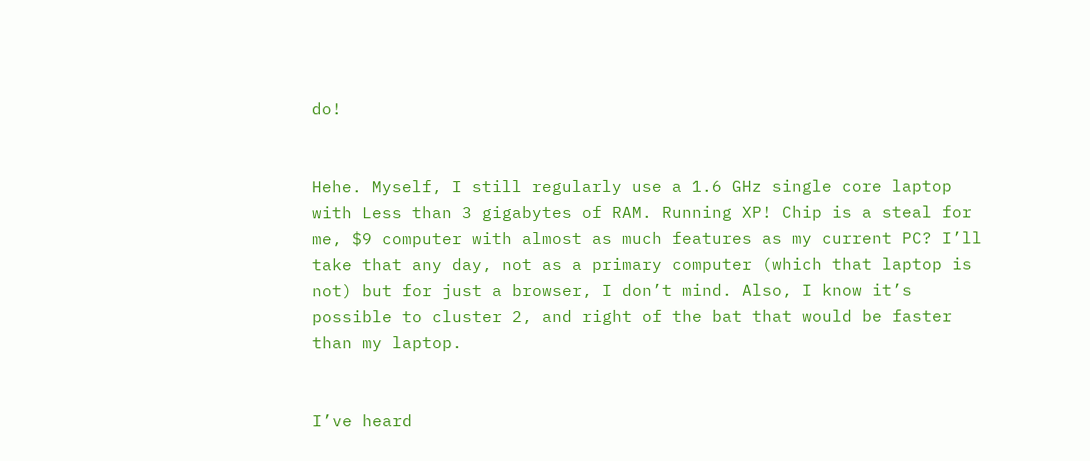do!


Hehe. Myself, I still regularly use a 1.6 GHz single core laptop with Less than 3 gigabytes of RAM. Running XP! Chip is a steal for me, $9 computer with almost as much features as my current PC? I’ll take that any day, not as a primary computer (which that laptop is not) but for just a browser, I don’t mind. Also, I know it’s possible to cluster 2, and right of the bat that would be faster than my laptop.


I’ve heard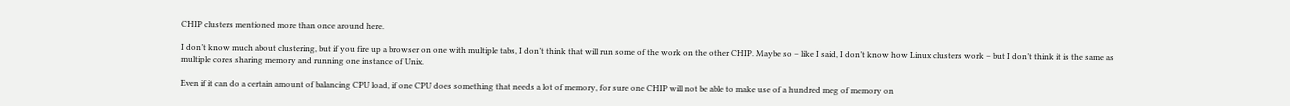CHIP clusters mentioned more than once around here.

I don’t know much about clustering, but if you fire up a browser on one with multiple tabs, I don’t think that will run some of the work on the other CHIP. Maybe so – like I said, I don’t know how Linux clusters work – but I don’t think it is the same as multiple cores sharing memory and running one instance of Unix.

Even if it can do a certain amount of balancing CPU load, if one CPU does something that needs a lot of memory, for sure one CHIP will not be able to make use of a hundred meg of memory on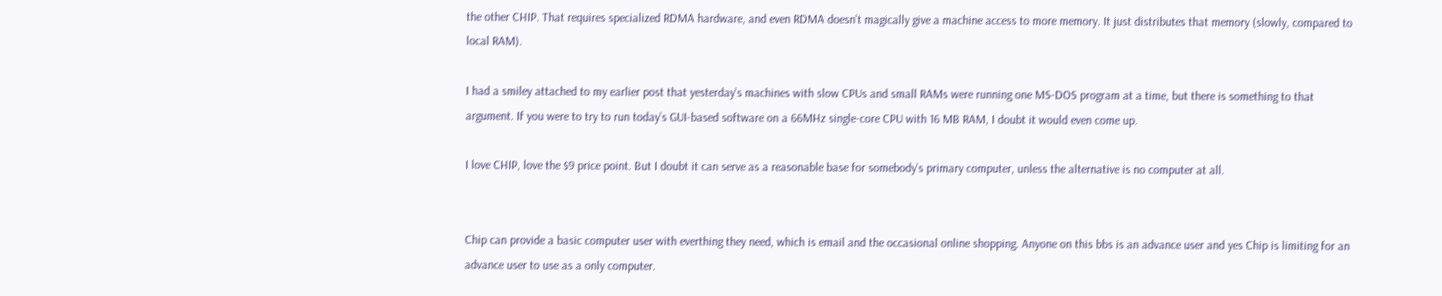the other CHIP. That requires specialized RDMA hardware, and even RDMA doesn’t magically give a machine access to more memory. It just distributes that memory (slowly, compared to local RAM).

I had a smiley attached to my earlier post that yesterday’s machines with slow CPUs and small RAMs were running one MS-DOS program at a time, but there is something to that argument. If you were to try to run today’s GUI-based software on a 66MHz single-core CPU with 16 MB RAM, I doubt it would even come up.

I love CHIP, love the $9 price point. But I doubt it can serve as a reasonable base for somebody’s primary computer, unless the alternative is no computer at all.


Chip can provide a basic computer user with everthing they need, which is email and the occasional online shopping. Anyone on this bbs is an advance user and yes Chip is limiting for an advance user to use as a only computer.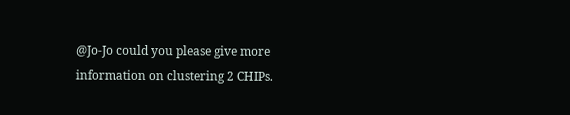@Jo-Jo could you please give more information on clustering 2 CHIPs.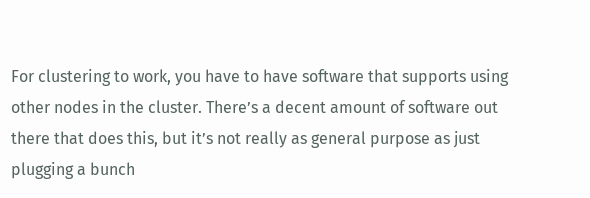For clustering to work, you have to have software that supports using other nodes in the cluster. There’s a decent amount of software out there that does this, but it’s not really as general purpose as just plugging a bunch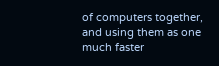of computers together, and using them as one much faster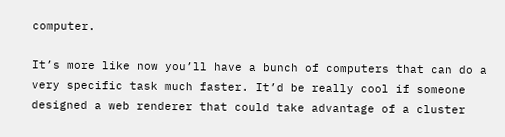computer.

It’s more like now you’ll have a bunch of computers that can do a very specific task much faster. It’d be really cool if someone designed a web renderer that could take advantage of a cluster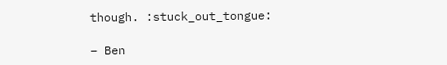though. :stuck_out_tongue:

– Ben